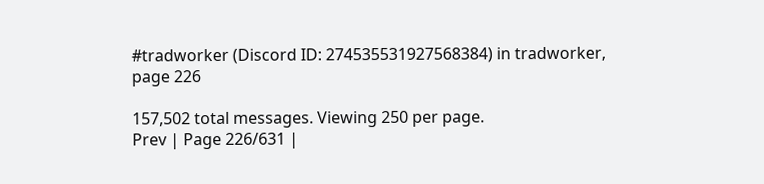#tradworker (Discord ID: 274535531927568384) in tradworker, page 226

157,502 total messages. Viewing 250 per page.
Prev | Page 226/631 |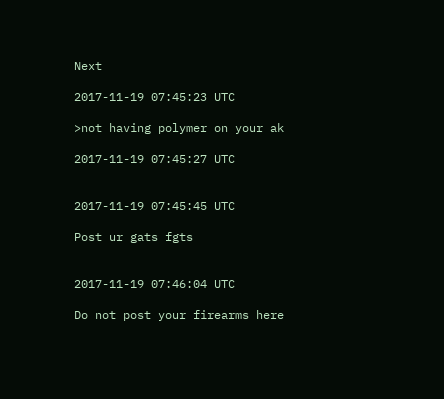Next

2017-11-19 07:45:23 UTC

>not having polymer on your ak

2017-11-19 07:45:27 UTC


2017-11-19 07:45:45 UTC

Post ur gats fgts


2017-11-19 07:46:04 UTC

Do not post your firearms here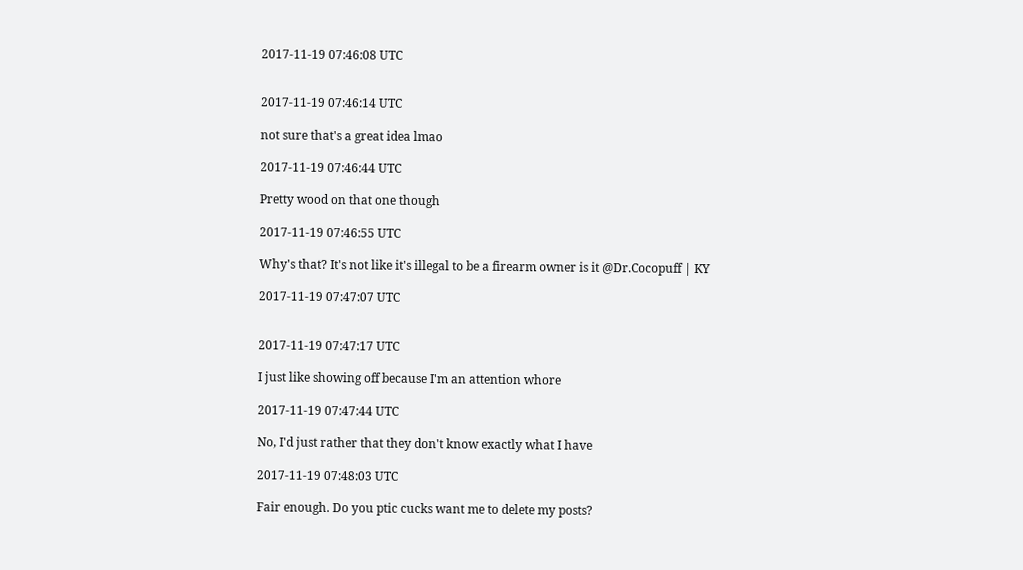2017-11-19 07:46:08 UTC


2017-11-19 07:46:14 UTC

not sure that's a great idea lmao

2017-11-19 07:46:44 UTC

Pretty wood on that one though

2017-11-19 07:46:55 UTC

Why's that? It's not like it's illegal to be a firearm owner is it @Dr.Cocopuff | KY

2017-11-19 07:47:07 UTC


2017-11-19 07:47:17 UTC

I just like showing off because I'm an attention whore

2017-11-19 07:47:44 UTC

No, I'd just rather that they don't know exactly what I have

2017-11-19 07:48:03 UTC

Fair enough. Do you ptic cucks want me to delete my posts?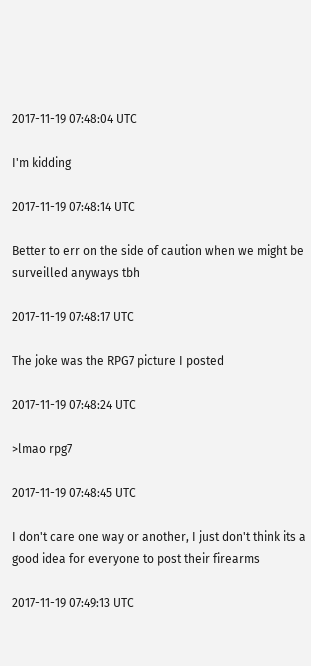2017-11-19 07:48:04 UTC

I'm kidding

2017-11-19 07:48:14 UTC

Better to err on the side of caution when we might be surveilled anyways tbh

2017-11-19 07:48:17 UTC

The joke was the RPG7 picture I posted

2017-11-19 07:48:24 UTC

>lmao rpg7

2017-11-19 07:48:45 UTC

I don't care one way or another, I just don't think its a good idea for everyone to post their firearms

2017-11-19 07:49:13 UTC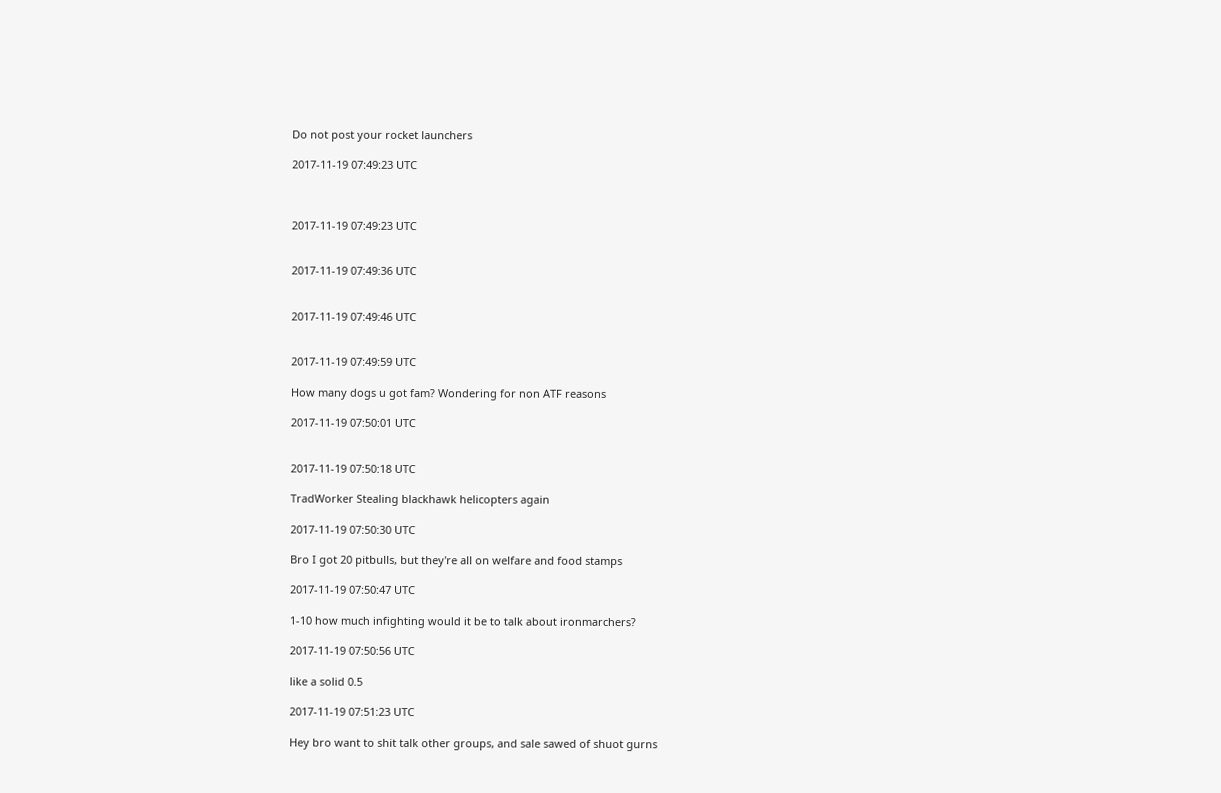Do not post your rocket launchers

2017-11-19 07:49:23 UTC



2017-11-19 07:49:23 UTC


2017-11-19 07:49:36 UTC


2017-11-19 07:49:46 UTC


2017-11-19 07:49:59 UTC

How many dogs u got fam? Wondering for non ATF reasons

2017-11-19 07:50:01 UTC


2017-11-19 07:50:18 UTC

TradWorker Stealing blackhawk helicopters again

2017-11-19 07:50:30 UTC

Bro I got 20 pitbulls, but they're all on welfare and food stamps

2017-11-19 07:50:47 UTC

1-10 how much infighting would it be to talk about ironmarchers?

2017-11-19 07:50:56 UTC

like a solid 0.5

2017-11-19 07:51:23 UTC

Hey bro want to shit talk other groups, and sale sawed of shuot gurns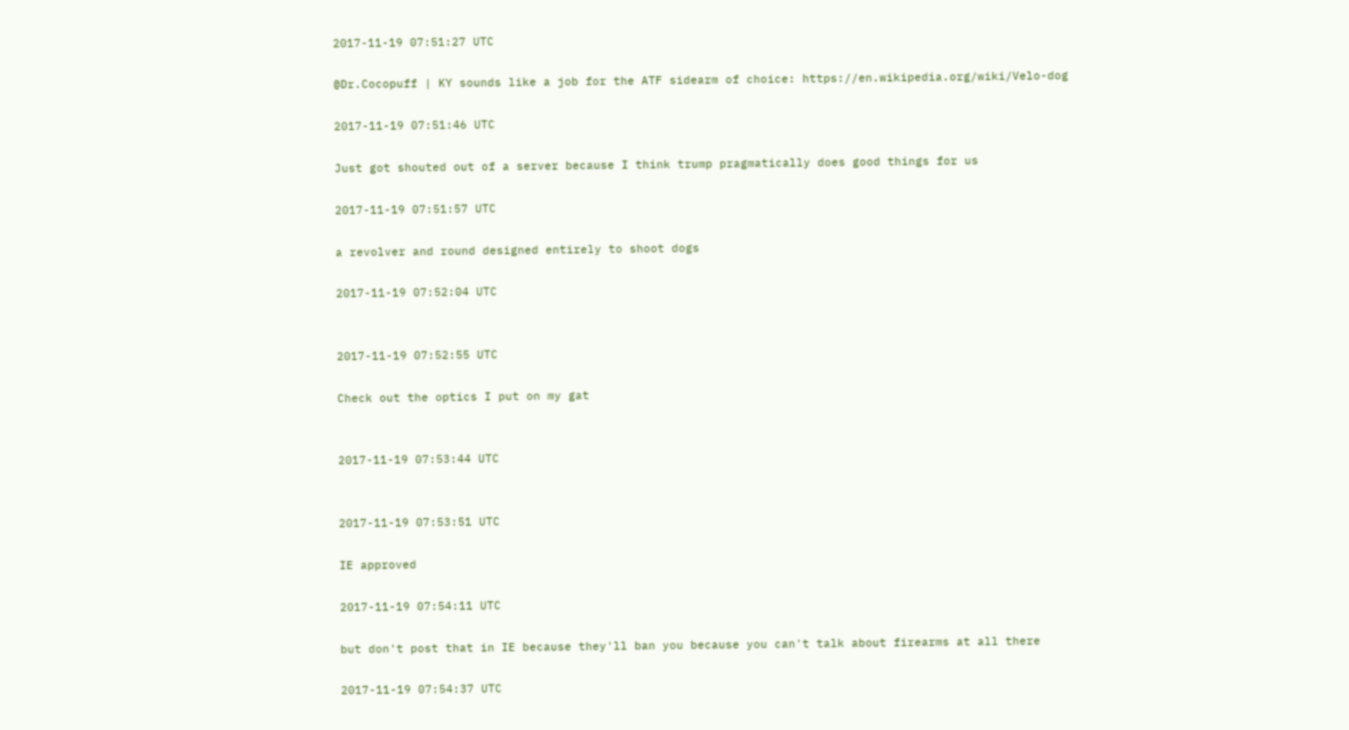2017-11-19 07:51:27 UTC

@Dr.Cocopuff | KY sounds like a job for the ATF sidearm of choice: https://en.wikipedia.org/wiki/Velo-dog

2017-11-19 07:51:46 UTC

Just got shouted out of a server because I think trump pragmatically does good things for us

2017-11-19 07:51:57 UTC

a revolver and round designed entirely to shoot dogs

2017-11-19 07:52:04 UTC


2017-11-19 07:52:55 UTC

Check out the optics I put on my gat


2017-11-19 07:53:44 UTC


2017-11-19 07:53:51 UTC

IE approved

2017-11-19 07:54:11 UTC

but don't post that in IE because they'll ban you because you can't talk about firearms at all there

2017-11-19 07:54:37 UTC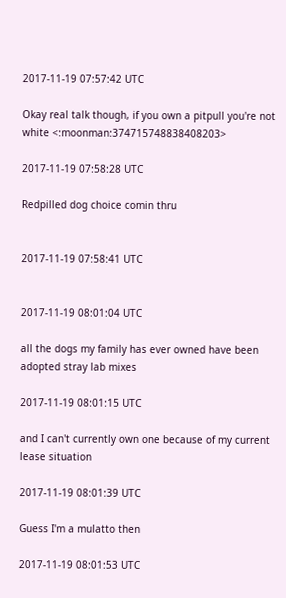2017-11-19 07:57:42 UTC

Okay real talk though, if you own a pitpull you're not white <:moonman:374715748838408203>

2017-11-19 07:58:28 UTC

Redpilled dog choice comin thru


2017-11-19 07:58:41 UTC


2017-11-19 08:01:04 UTC

all the dogs my family has ever owned have been adopted stray lab mixes

2017-11-19 08:01:15 UTC

and I can't currently own one because of my current lease situation

2017-11-19 08:01:39 UTC

Guess I'm a mulatto then

2017-11-19 08:01:53 UTC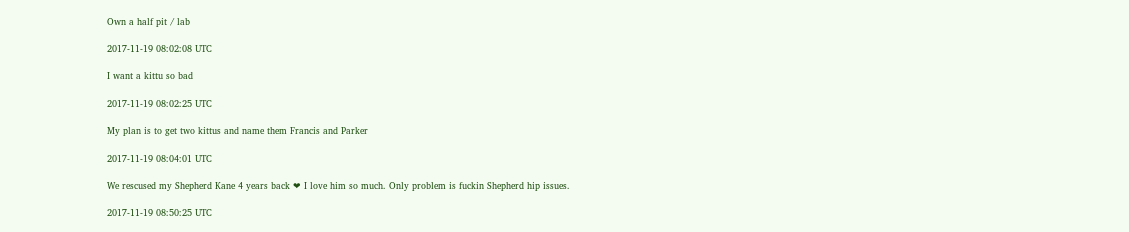Own a half pit / lab

2017-11-19 08:02:08 UTC

I want a kittu so bad

2017-11-19 08:02:25 UTC

My plan is to get two kittus and name them Francis and Parker

2017-11-19 08:04:01 UTC

We rescused my Shepherd Kane 4 years back ❤ I love him so much. Only problem is fuckin Shepherd hip issues.

2017-11-19 08:50:25 UTC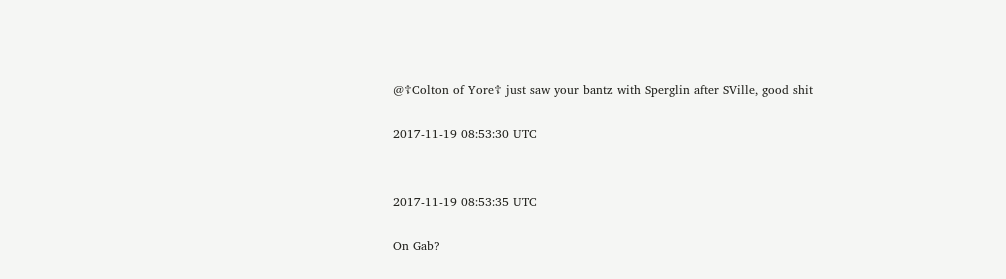@☦Colton of Yore☦ just saw your bantz with Sperglin after SVille, good shit

2017-11-19 08:53:30 UTC


2017-11-19 08:53:35 UTC

On Gab?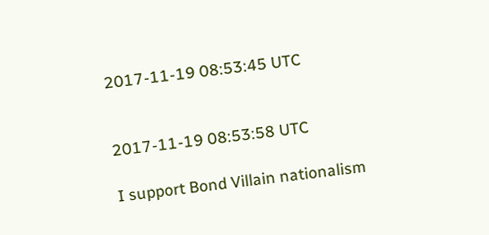2017-11-19 08:53:45 UTC


2017-11-19 08:53:58 UTC

I support Bond Villain nationalism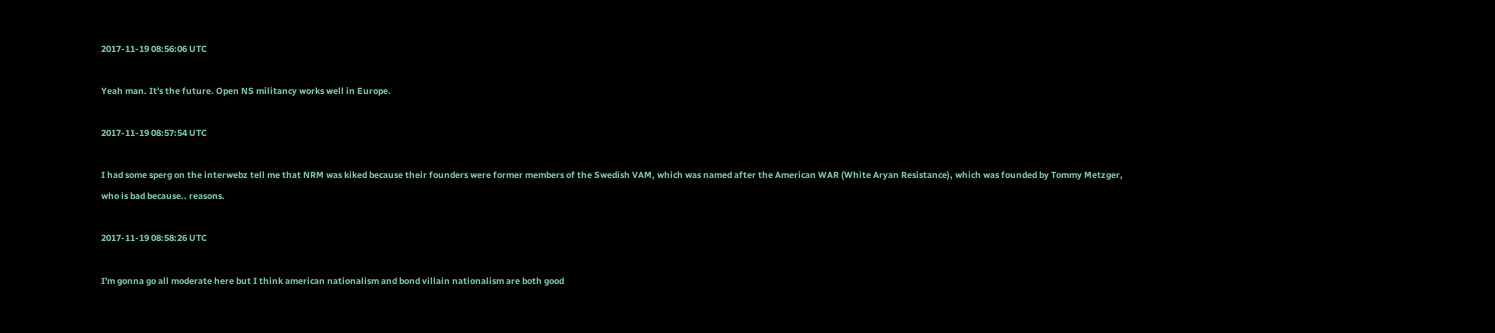2017-11-19 08:56:06 UTC

Yeah man. It's the future. Open NS militancy works well in Europe.

2017-11-19 08:57:54 UTC

I had some sperg on the interwebz tell me that NRM was kiked because their founders were former members of the Swedish VAM, which was named after the American WAR (White Aryan Resistance), which was founded by Tommy Metzger, who is bad because.. reasons.

2017-11-19 08:58:26 UTC

I'm gonna go all moderate here but I think american nationalism and bond villain nationalism are both good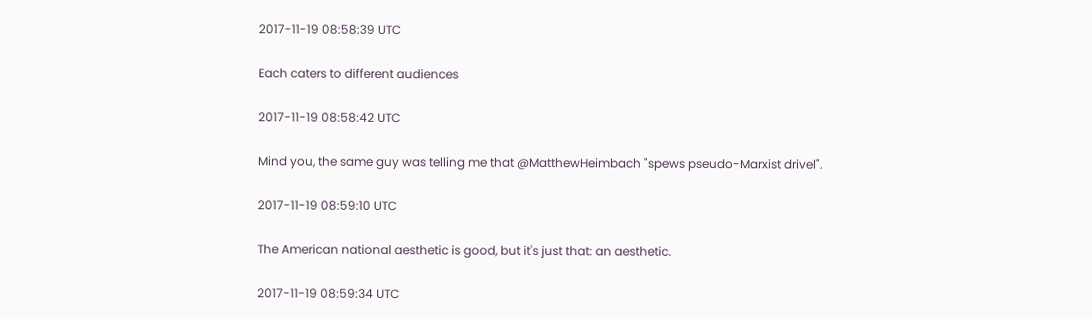2017-11-19 08:58:39 UTC

Each caters to different audiences

2017-11-19 08:58:42 UTC

Mind you, the same guy was telling me that @MatthewHeimbach "spews pseudo-Marxist drivel".

2017-11-19 08:59:10 UTC

The American national aesthetic is good, but it's just that: an aesthetic.

2017-11-19 08:59:34 UTC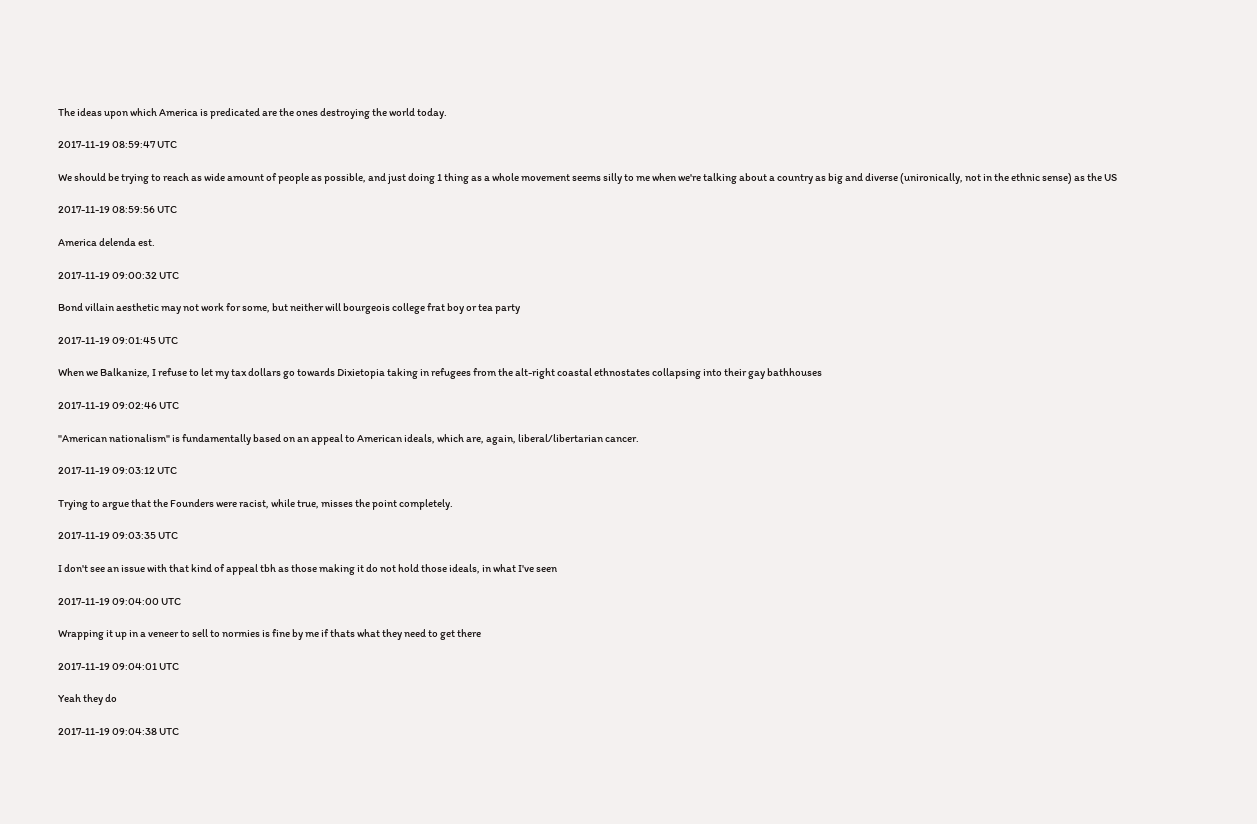The ideas upon which America is predicated are the ones destroying the world today.

2017-11-19 08:59:47 UTC

We should be trying to reach as wide amount of people as possible, and just doing 1 thing as a whole movement seems silly to me when we're talking about a country as big and diverse (unironically, not in the ethnic sense) as the US

2017-11-19 08:59:56 UTC

America delenda est.

2017-11-19 09:00:32 UTC

Bond villain aesthetic may not work for some, but neither will bourgeois college frat boy or tea party

2017-11-19 09:01:45 UTC

When we Balkanize, I refuse to let my tax dollars go towards Dixietopia taking in refugees from the alt-right coastal ethnostates collapsing into their gay bathhouses

2017-11-19 09:02:46 UTC

"American nationalism" is fundamentally based on an appeal to American ideals, which are, again, liberal/libertarian cancer.

2017-11-19 09:03:12 UTC

Trying to argue that the Founders were racist, while true, misses the point completely.

2017-11-19 09:03:35 UTC

I don't see an issue with that kind of appeal tbh as those making it do not hold those ideals, in what I've seen

2017-11-19 09:04:00 UTC

Wrapping it up in a veneer to sell to normies is fine by me if thats what they need to get there

2017-11-19 09:04:01 UTC

Yeah they do

2017-11-19 09:04:38 UTC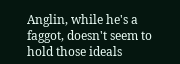Anglin, while he's a faggot, doesn't seem to hold those ideals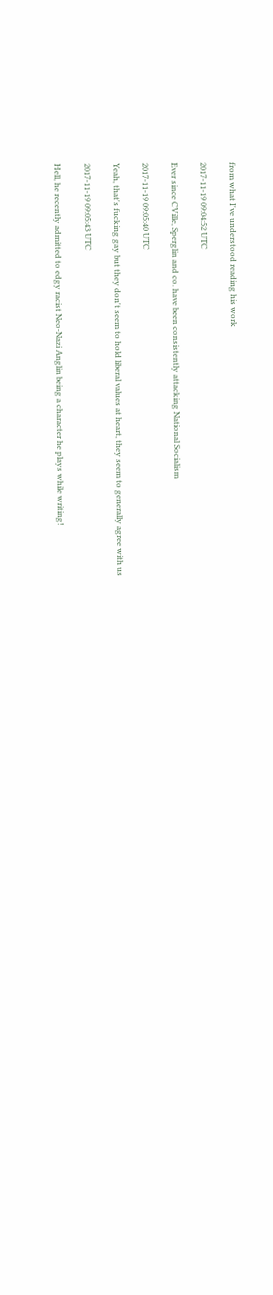from what I've understood reading his work

2017-11-19 09:04:52 UTC

Ever since CVille, Sperglin and co. have been consistently attacking National Socialism

2017-11-19 09:05:40 UTC

Yeah, that's fucking gay but they don't seem to hold liberal values at heart, they seem to generally agree with us

2017-11-19 09:05:43 UTC

Hell, he recently admitted to edgy racist Neo-Nazi Anglin being a character he plays while writing!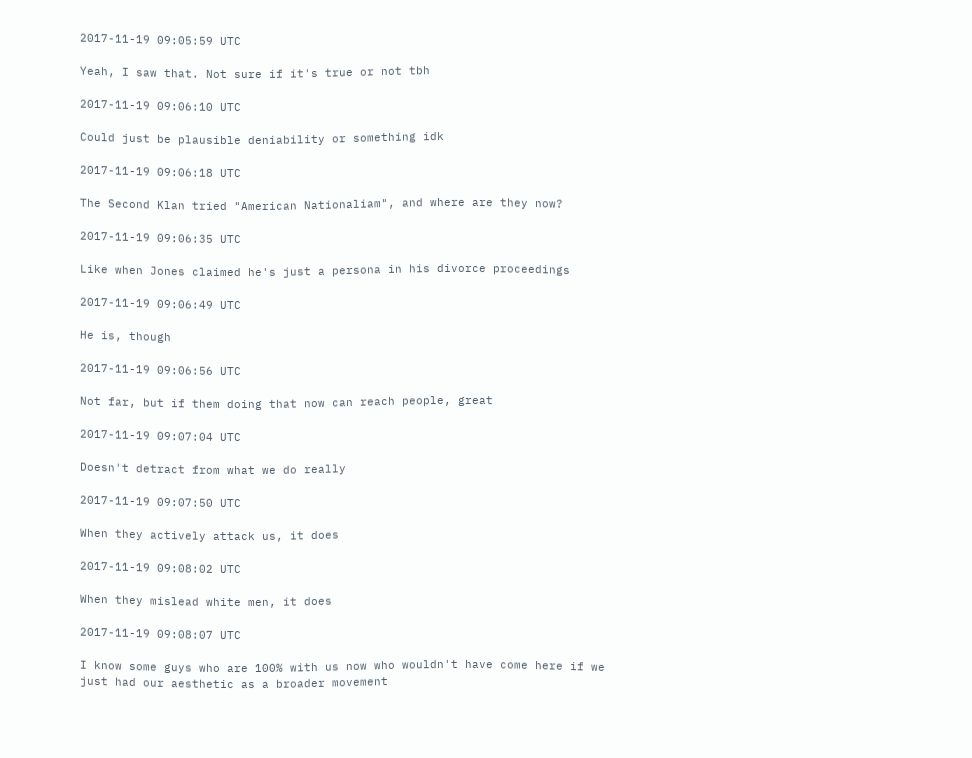2017-11-19 09:05:59 UTC

Yeah, I saw that. Not sure if it's true or not tbh

2017-11-19 09:06:10 UTC

Could just be plausible deniability or something idk

2017-11-19 09:06:18 UTC

The Second Klan tried "American Nationaliam", and where are they now?

2017-11-19 09:06:35 UTC

Like when Jones claimed he's just a persona in his divorce proceedings

2017-11-19 09:06:49 UTC

He is, though

2017-11-19 09:06:56 UTC

Not far, but if them doing that now can reach people, great

2017-11-19 09:07:04 UTC

Doesn't detract from what we do really

2017-11-19 09:07:50 UTC

When they actively attack us, it does

2017-11-19 09:08:02 UTC

When they mislead white men, it does

2017-11-19 09:08:07 UTC

I know some guys who are 100% with us now who wouldn't have come here if we just had our aesthetic as a broader movement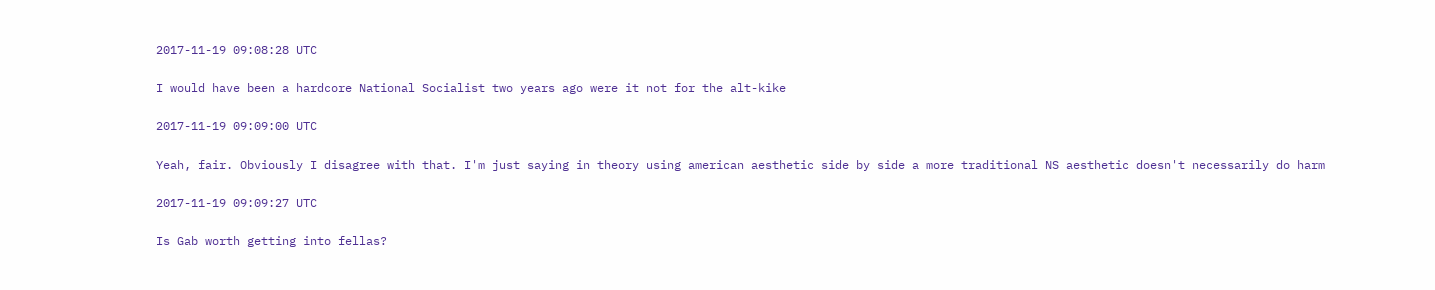2017-11-19 09:08:28 UTC

I would have been a hardcore National Socialist two years ago were it not for the alt-kike

2017-11-19 09:09:00 UTC

Yeah, fair. Obviously I disagree with that. I'm just saying in theory using american aesthetic side by side a more traditional NS aesthetic doesn't necessarily do harm

2017-11-19 09:09:27 UTC

Is Gab worth getting into fellas?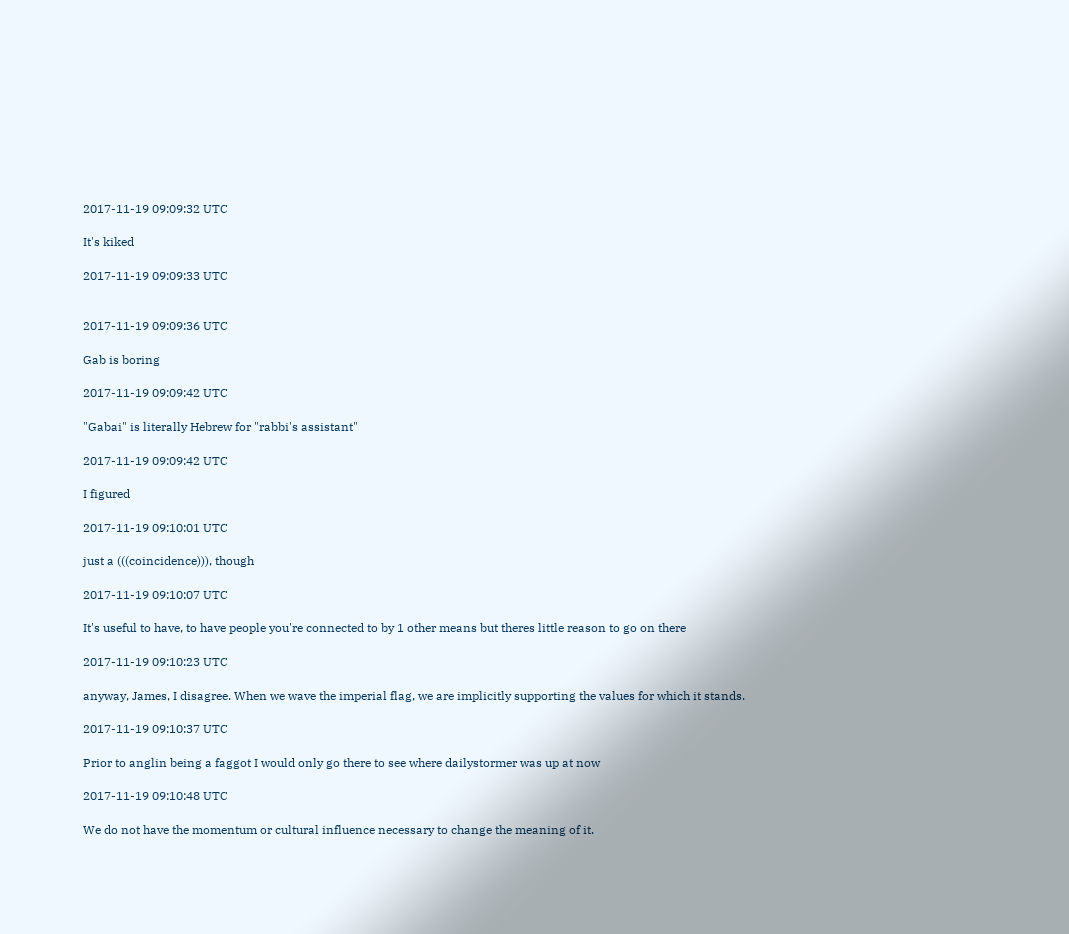2017-11-19 09:09:32 UTC

It's kiked

2017-11-19 09:09:33 UTC


2017-11-19 09:09:36 UTC

Gab is boring

2017-11-19 09:09:42 UTC

"Gabai" is literally Hebrew for "rabbi's assistant"

2017-11-19 09:09:42 UTC

I figured

2017-11-19 09:10:01 UTC

just a (((coincidence))), though

2017-11-19 09:10:07 UTC

It's useful to have, to have people you're connected to by 1 other means but theres little reason to go on there

2017-11-19 09:10:23 UTC

anyway, James, I disagree. When we wave the imperial flag, we are implicitly supporting the values for which it stands.

2017-11-19 09:10:37 UTC

Prior to anglin being a faggot I would only go there to see where dailystormer was up at now

2017-11-19 09:10:48 UTC

We do not have the momentum or cultural influence necessary to change the meaning of it.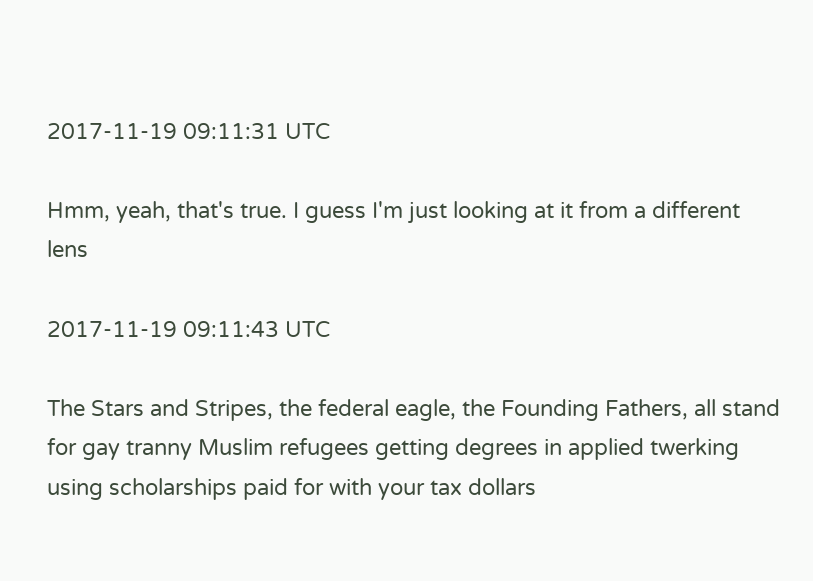2017-11-19 09:11:31 UTC

Hmm, yeah, that's true. I guess I'm just looking at it from a different lens

2017-11-19 09:11:43 UTC

The Stars and Stripes, the federal eagle, the Founding Fathers, all stand for gay tranny Muslim refugees getting degrees in applied twerking using scholarships paid for with your tax dollars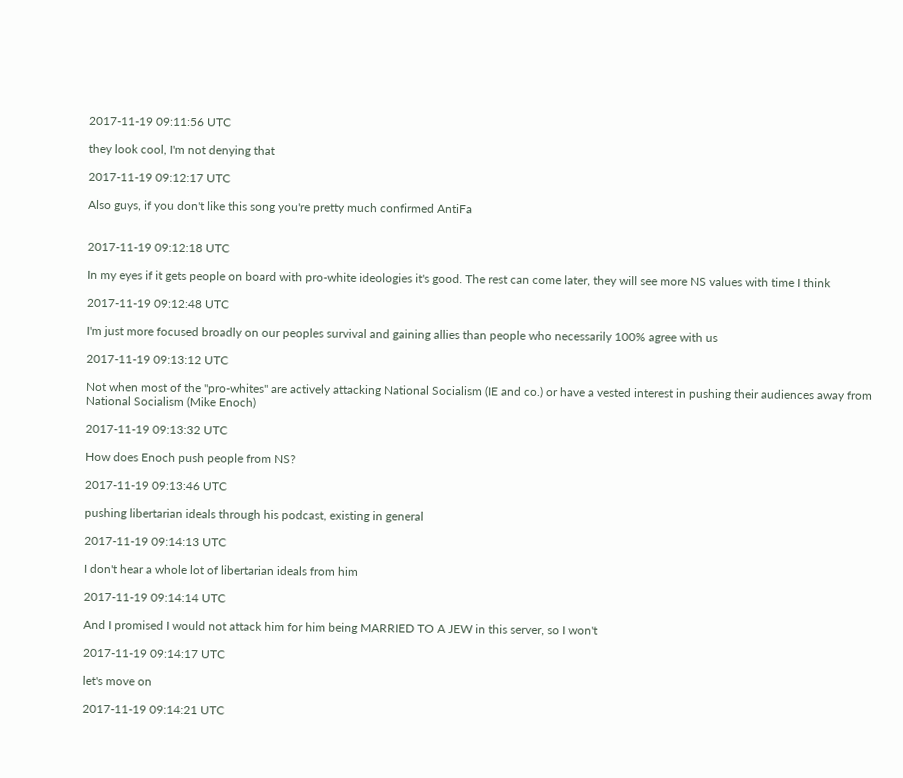2017-11-19 09:11:56 UTC

they look cool, I'm not denying that

2017-11-19 09:12:17 UTC

Also guys, if you don't like this song you're pretty much confirmed AntiFa


2017-11-19 09:12:18 UTC

In my eyes if it gets people on board with pro-white ideologies it's good. The rest can come later, they will see more NS values with time I think

2017-11-19 09:12:48 UTC

I'm just more focused broadly on our peoples survival and gaining allies than people who necessarily 100% agree with us

2017-11-19 09:13:12 UTC

Not when most of the "pro-whites" are actively attacking National Socialism (IE and co.) or have a vested interest in pushing their audiences away from National Socialism (Mike Enoch)

2017-11-19 09:13:32 UTC

How does Enoch push people from NS?

2017-11-19 09:13:46 UTC

pushing libertarian ideals through his podcast, existing in general

2017-11-19 09:14:13 UTC

I don't hear a whole lot of libertarian ideals from him

2017-11-19 09:14:14 UTC

And I promised I would not attack him for him being MARRIED TO A JEW in this server, so I won't

2017-11-19 09:14:17 UTC

let's move on

2017-11-19 09:14:21 UTC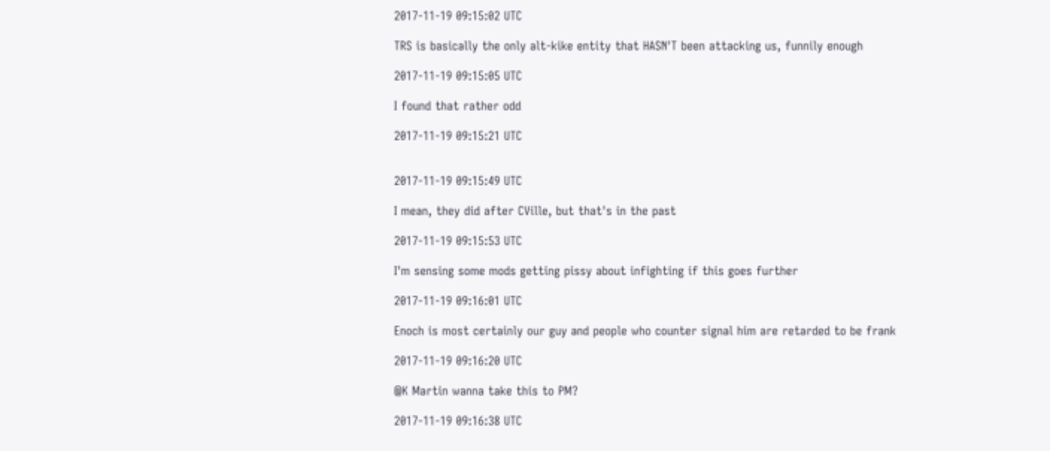2017-11-19 09:15:02 UTC

TRS is basically the only alt-kike entity that HASN'T been attacking us, funnily enough

2017-11-19 09:15:05 UTC

I found that rather odd

2017-11-19 09:15:21 UTC


2017-11-19 09:15:49 UTC

I mean, they did after CVille, but that's in the past

2017-11-19 09:15:53 UTC

I'm sensing some mods getting pissy about infighting if this goes further

2017-11-19 09:16:01 UTC

Enoch is most certainly our guy and people who counter signal him are retarded to be frank

2017-11-19 09:16:20 UTC

@K Martin wanna take this to PM?

2017-11-19 09:16:38 UTC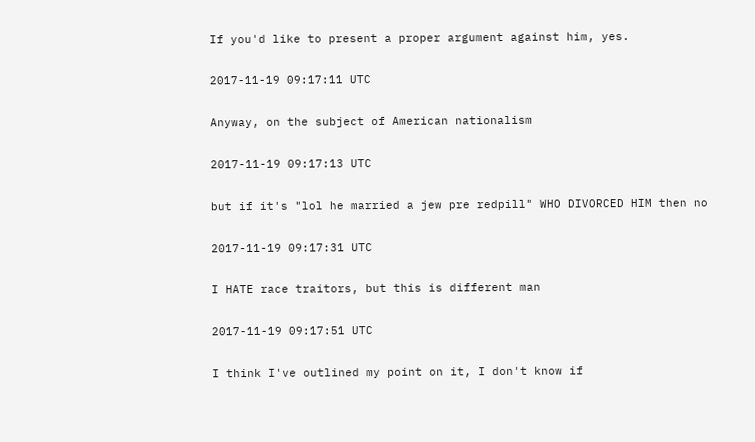If you'd like to present a proper argument against him, yes.

2017-11-19 09:17:11 UTC

Anyway, on the subject of American nationalism

2017-11-19 09:17:13 UTC

but if it's "lol he married a jew pre redpill" WHO DIVORCED HIM then no

2017-11-19 09:17:31 UTC

I HATE race traitors, but this is different man

2017-11-19 09:17:51 UTC

I think I've outlined my point on it, I don't know if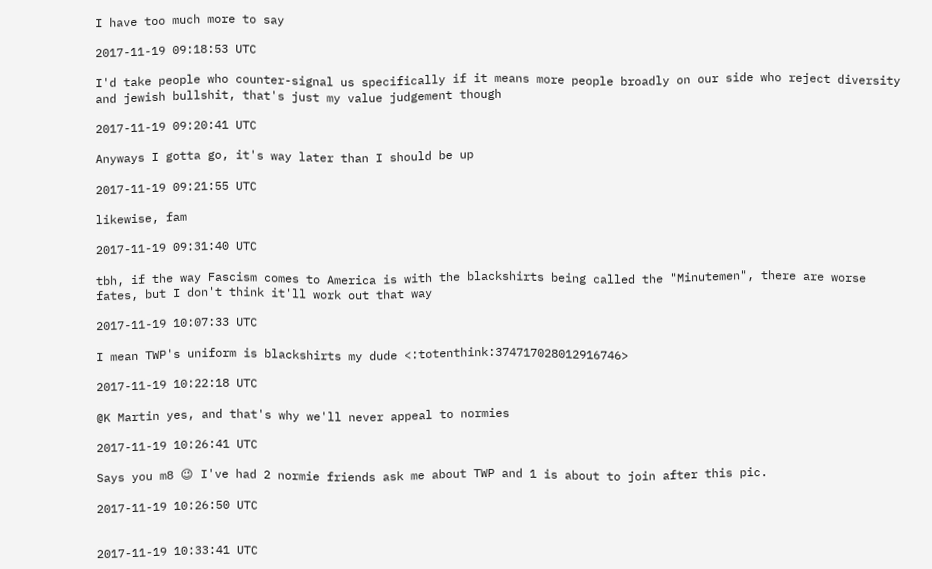I have too much more to say

2017-11-19 09:18:53 UTC

I'd take people who counter-signal us specifically if it means more people broadly on our side who reject diversity and jewish bullshit, that's just my value judgement though

2017-11-19 09:20:41 UTC

Anyways I gotta go, it's way later than I should be up

2017-11-19 09:21:55 UTC

likewise, fam

2017-11-19 09:31:40 UTC

tbh, if the way Fascism comes to America is with the blackshirts being called the "Minutemen", there are worse fates, but I don't think it'll work out that way

2017-11-19 10:07:33 UTC

I mean TWP's uniform is blackshirts my dude <:totenthink:374717028012916746>

2017-11-19 10:22:18 UTC

@K Martin yes, and that's why we'll never appeal to normies

2017-11-19 10:26:41 UTC

Says you m8 😉 I've had 2 normie friends ask me about TWP and 1 is about to join after this pic.

2017-11-19 10:26:50 UTC


2017-11-19 10:33:41 UTC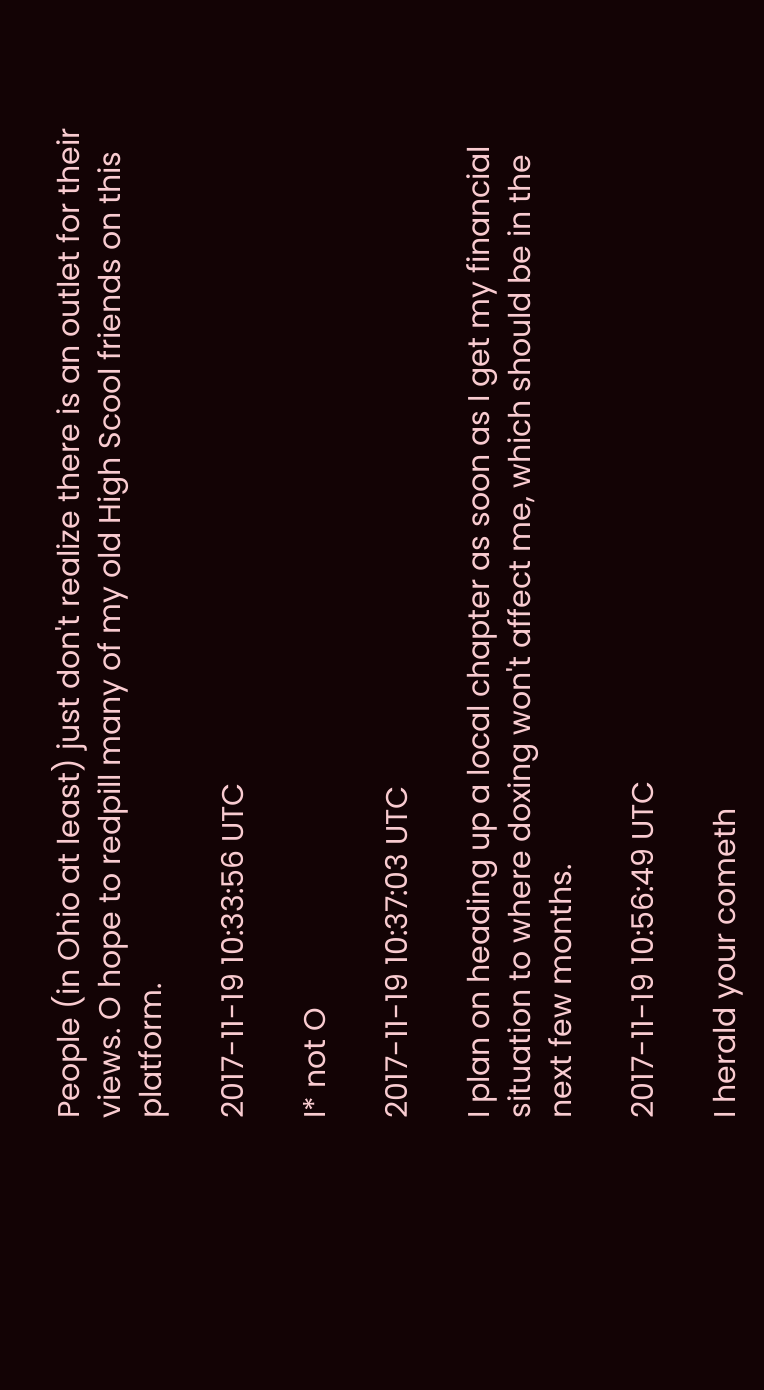People (in Ohio at least) just don't realize there is an outlet for their views. O hope to redpill many of my old High Scool friends on this platform.

2017-11-19 10:33:56 UTC

I* not O

2017-11-19 10:37:03 UTC

I plan on heading up a local chapter as soon as I get my financial situation to where doxing won't affect me, which should be in the next few months.

2017-11-19 10:56:49 UTC

I herald your cometh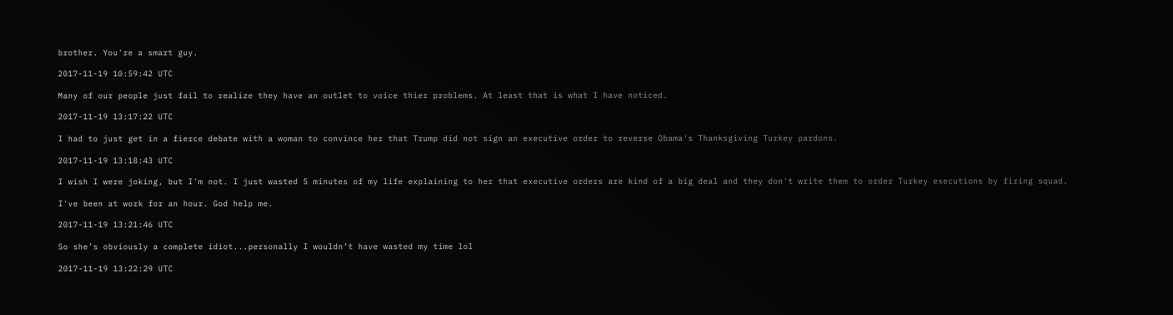brother. You're a smart guy.

2017-11-19 10:59:42 UTC

Many of our people just fail to realize they have an outlet to voice thier problems. At least that is what I have noticed.

2017-11-19 13:17:22 UTC

I had to just get in a fierce debate with a woman to convince her that Trump did not sign an executive order to reverse Obama's Thanksgiving Turkey pardons.

2017-11-19 13:18:43 UTC

I wish I were joking, but I'm not. I just wasted 5 minutes of my life explaining to her that executive orders are kind of a big deal and they don't write them to order Turkey executions by firing squad.

I've been at work for an hour. God help me.

2017-11-19 13:21:46 UTC

So she’s obviously a complete idiot...personally I wouldn’t have wasted my time lol

2017-11-19 13:22:29 UTC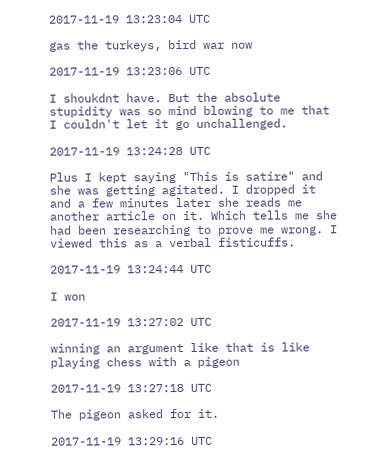2017-11-19 13:23:04 UTC

gas the turkeys, bird war now

2017-11-19 13:23:06 UTC

I shoukdnt have. But the absolute stupidity was so mind blowing to me that I couldn't let it go unchallenged.

2017-11-19 13:24:28 UTC

Plus I kept saying "This is satire" and she was getting agitated. I dropped it and a few minutes later she reads me another article on it. Which tells me she had been researching to prove me wrong. I viewed this as a verbal fisticuffs.

2017-11-19 13:24:44 UTC

I won

2017-11-19 13:27:02 UTC

winning an argument like that is like playing chess with a pigeon

2017-11-19 13:27:18 UTC

The pigeon asked for it.

2017-11-19 13:29:16 UTC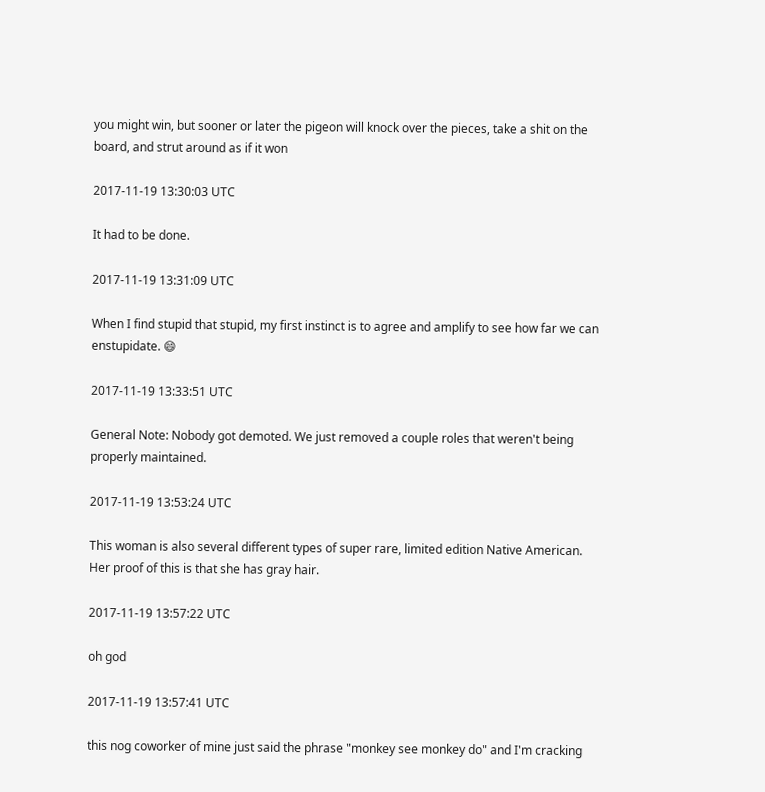you might win, but sooner or later the pigeon will knock over the pieces, take a shit on the board, and strut around as if it won

2017-11-19 13:30:03 UTC

It had to be done.

2017-11-19 13:31:09 UTC

When I find stupid that stupid, my first instinct is to agree and amplify to see how far we can enstupidate. 😄

2017-11-19 13:33:51 UTC

General Note: Nobody got demoted. We just removed a couple roles that weren't being properly maintained.

2017-11-19 13:53:24 UTC

This woman is also several different types of super rare, limited edition Native American. Her proof of this is that she has gray hair.

2017-11-19 13:57:22 UTC

oh god

2017-11-19 13:57:41 UTC

this nog coworker of mine just said the phrase "monkey see monkey do" and I'm cracking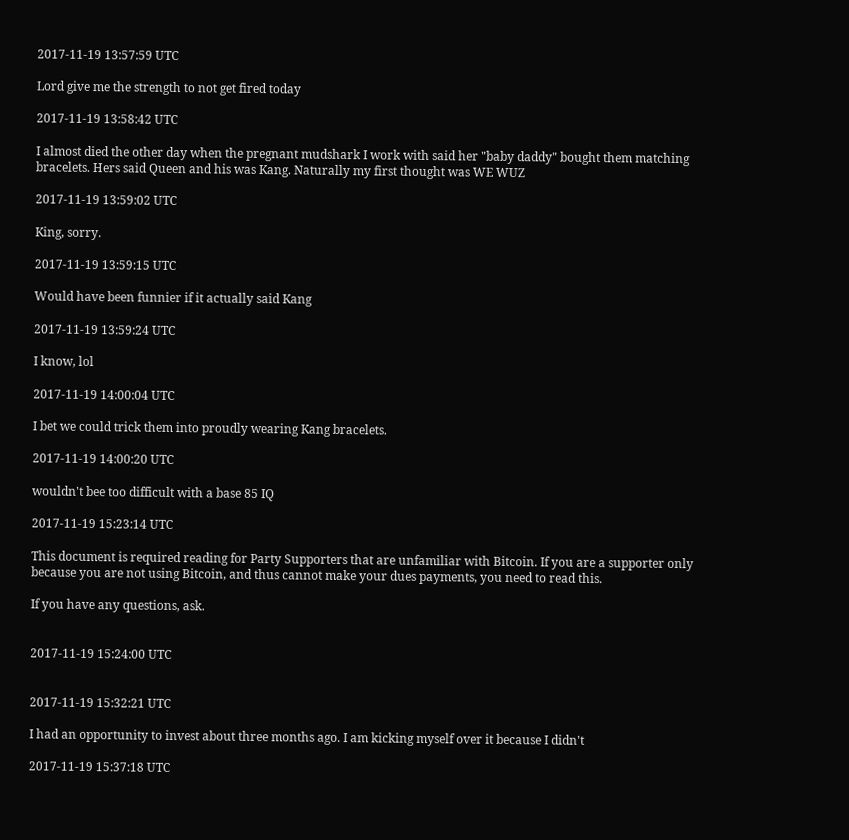2017-11-19 13:57:59 UTC

Lord give me the strength to not get fired today

2017-11-19 13:58:42 UTC

I almost died the other day when the pregnant mudshark I work with said her "baby daddy" bought them matching bracelets. Hers said Queen and his was Kang. Naturally my first thought was WE WUZ

2017-11-19 13:59:02 UTC

King, sorry.

2017-11-19 13:59:15 UTC

Would have been funnier if it actually said Kang

2017-11-19 13:59:24 UTC

I know, lol

2017-11-19 14:00:04 UTC

I bet we could trick them into proudly wearing Kang bracelets.

2017-11-19 14:00:20 UTC

wouldn't bee too difficult with a base 85 IQ

2017-11-19 15:23:14 UTC

This document is required reading for Party Supporters that are unfamiliar with Bitcoin. If you are a supporter only because you are not using Bitcoin, and thus cannot make your dues payments, you need to read this.

If you have any questions, ask.


2017-11-19 15:24:00 UTC


2017-11-19 15:32:21 UTC

I had an opportunity to invest about three months ago. I am kicking myself over it because I didn't

2017-11-19 15:37:18 UTC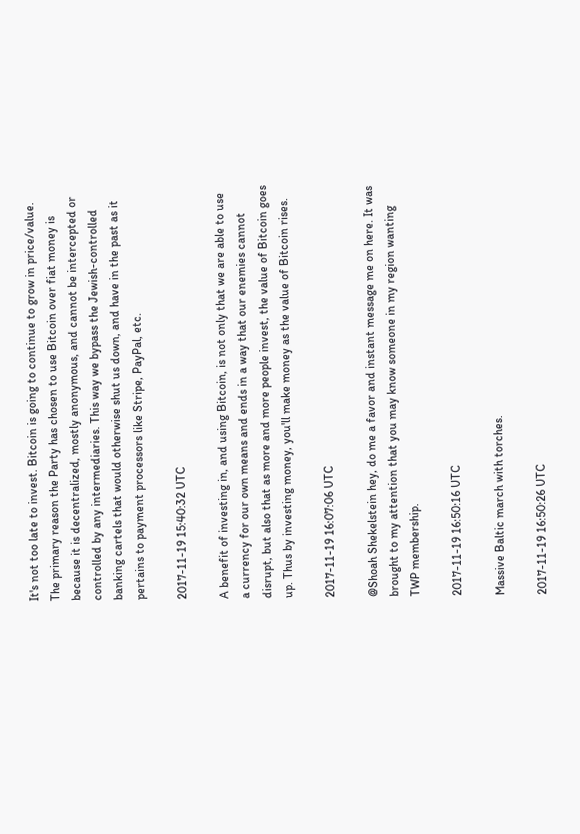It's not too late to invest. Bitcoin is going to continue to grow in price/value. The primary reason the Party has chosen to use Bitcoin over fiat money is because it is decentralized, mostly anonymous, and cannot be intercepted or controlled by any intermediaries. This way we bypass the Jewish-controlled banking cartels that would otherwise shut us down, and have in the past as it pertains to payment processors like Stripe, PayPal, etc.

2017-11-19 15:40:32 UTC

A benefit of investing in, and using Bitcoin, is not only that we are able to use a currency for our own means and ends in a way that our enemies cannot disrupt, but also that as more and more people invest, the value of Bitcoin goes up. Thus by investing money, you'll make money as the value of Bitcoin rises.

2017-11-19 16:07:06 UTC

@Shoah Shekelstein hey, do me a favor and instant message me on here. It was brought to my attention that you may know someone in my region wanting TWP membership.

2017-11-19 16:50:16 UTC

Massive Baltic march with torches.

2017-11-19 16:50:26 UTC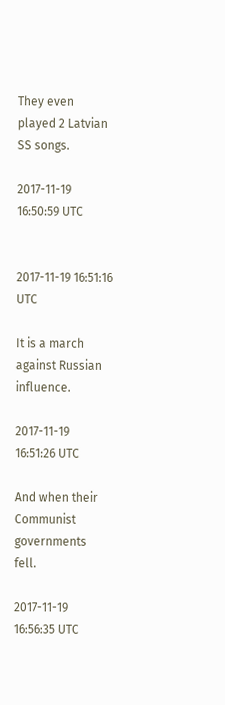They even played 2 Latvian SS songs.

2017-11-19 16:50:59 UTC


2017-11-19 16:51:16 UTC

It is a march against Russian influence.

2017-11-19 16:51:26 UTC

And when their Communist governments fell.

2017-11-19 16:56:35 UTC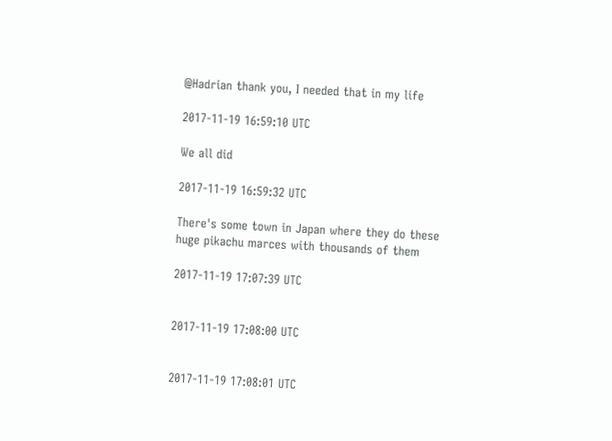@Hadrian thank you, I needed that in my life

2017-11-19 16:59:10 UTC

We all did

2017-11-19 16:59:32 UTC

There's some town in Japan where they do these huge pikachu marces with thousands of them

2017-11-19 17:07:39 UTC


2017-11-19 17:08:00 UTC


2017-11-19 17:08:01 UTC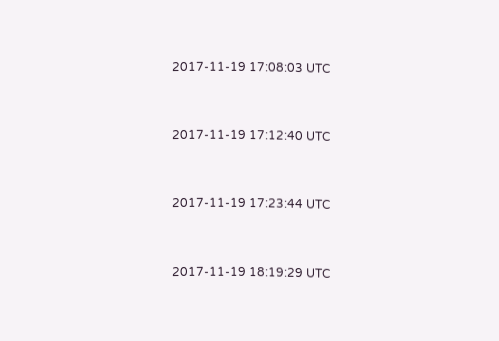2017-11-19 17:08:03 UTC


2017-11-19 17:12:40 UTC


2017-11-19 17:23:44 UTC


2017-11-19 18:19:29 UTC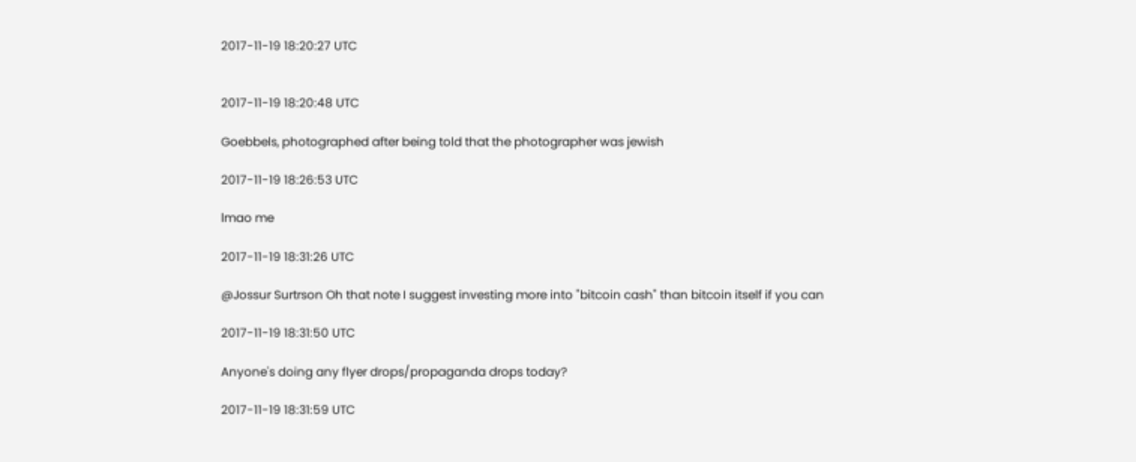2017-11-19 18:20:27 UTC


2017-11-19 18:20:48 UTC

Goebbels, photographed after being told that the photographer was jewish

2017-11-19 18:26:53 UTC

lmao me

2017-11-19 18:31:26 UTC

@Jossur Surtrson Oh that note I suggest investing more into "bitcoin cash" than bitcoin itself if you can

2017-11-19 18:31:50 UTC

Anyone's doing any flyer drops/propaganda drops today?

2017-11-19 18:31:59 UTC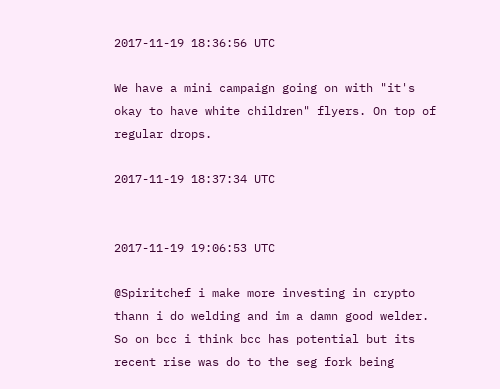2017-11-19 18:36:56 UTC

We have a mini campaign going on with "it's okay to have white children" flyers. On top of regular drops.

2017-11-19 18:37:34 UTC


2017-11-19 19:06:53 UTC

@Spiritchef i make more investing in crypto thann i do welding and im a damn good welder. So on bcc i think bcc has potential but its recent rise was do to the seg fork being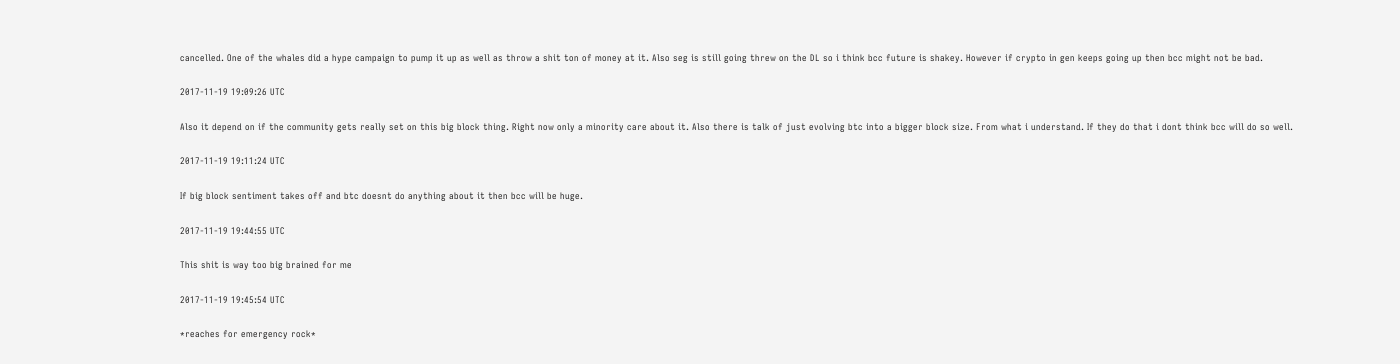cancelled. One of the whales did a hype campaign to pump it up as well as throw a shit ton of money at it. Also seg is still going threw on the DL so i think bcc future is shakey. However if crypto in gen keeps going up then bcc might not be bad.

2017-11-19 19:09:26 UTC

Also it depend on if the community gets really set on this big block thing. Right now only a minority care about it. Also there is talk of just evolving btc into a bigger block size. From what i understand. If they do that i dont think bcc will do so well.

2017-11-19 19:11:24 UTC

If big block sentiment takes off and btc doesnt do anything about it then bcc will be huge.

2017-11-19 19:44:55 UTC

This shit is way too big brained for me

2017-11-19 19:45:54 UTC

*reaches for emergency rock*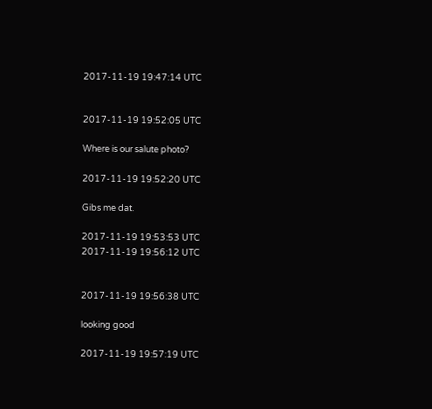2017-11-19 19:47:14 UTC


2017-11-19 19:52:05 UTC

Where is our salute photo?

2017-11-19 19:52:20 UTC

Gibs me dat.

2017-11-19 19:53:53 UTC
2017-11-19 19:56:12 UTC


2017-11-19 19:56:38 UTC

looking good

2017-11-19 19:57:19 UTC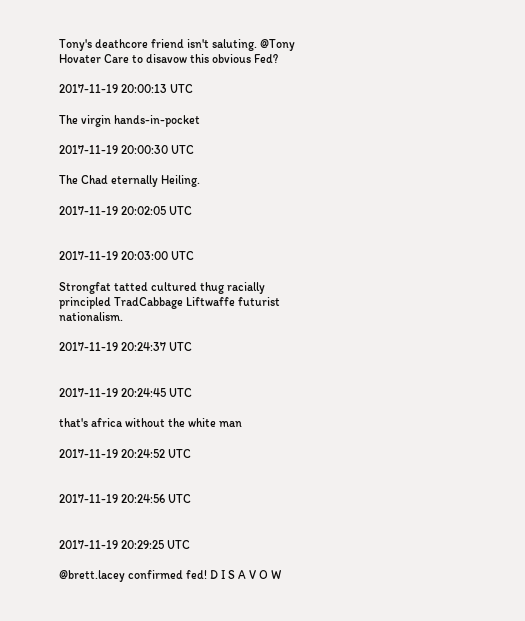Tony's deathcore friend isn't saluting. @Tony Hovater Care to disavow this obvious Fed?

2017-11-19 20:00:13 UTC

The virgin hands-in-pocket

2017-11-19 20:00:30 UTC

The Chad eternally Heiling.

2017-11-19 20:02:05 UTC


2017-11-19 20:03:00 UTC

Strongfat tatted cultured thug racially principled TradCabbage Liftwaffe futurist nationalism.

2017-11-19 20:24:37 UTC


2017-11-19 20:24:45 UTC

that's africa without the white man

2017-11-19 20:24:52 UTC


2017-11-19 20:24:56 UTC


2017-11-19 20:29:25 UTC

@brett.lacey confirmed fed! D I S A V O W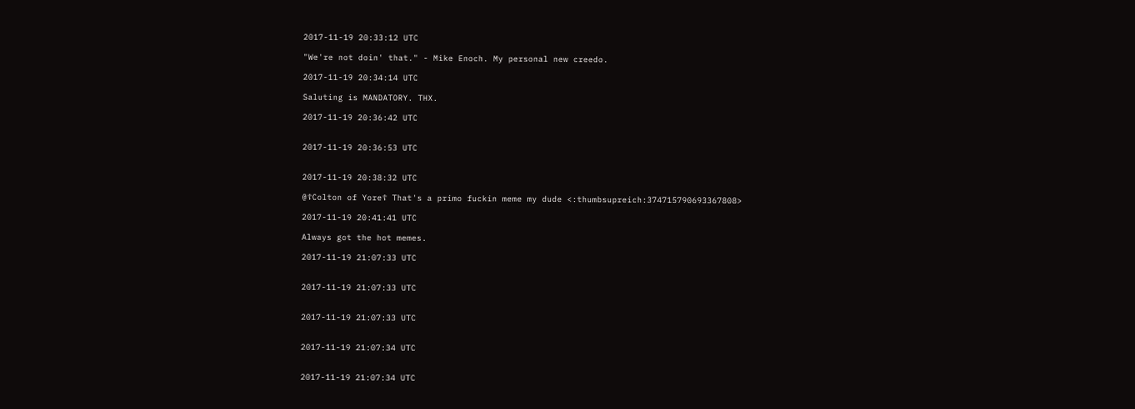2017-11-19 20:33:12 UTC

"We're not doin' that." - Mike Enoch. My personal new creedo.

2017-11-19 20:34:14 UTC

Saluting is MANDATORY. THX.

2017-11-19 20:36:42 UTC


2017-11-19 20:36:53 UTC


2017-11-19 20:38:32 UTC

@☦Colton of Yore☦ That's a primo fuckin meme my dude <:thumbsupreich:374715790693367808>

2017-11-19 20:41:41 UTC

Always got the hot memes.

2017-11-19 21:07:33 UTC


2017-11-19 21:07:33 UTC


2017-11-19 21:07:33 UTC


2017-11-19 21:07:34 UTC


2017-11-19 21:07:34 UTC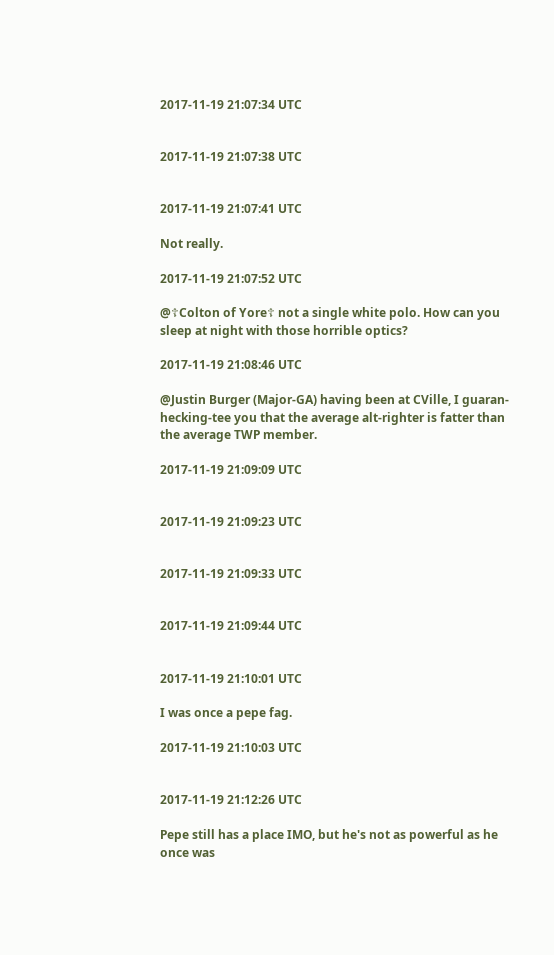2017-11-19 21:07:34 UTC


2017-11-19 21:07:38 UTC


2017-11-19 21:07:41 UTC

Not really.

2017-11-19 21:07:52 UTC

@☦Colton of Yore☦ not a single white polo. How can you sleep at night with those horrible optics?

2017-11-19 21:08:46 UTC

@Justin Burger (Major-GA) having been at CVille, I guaran-hecking-tee you that the average alt-righter is fatter than the average TWP member.

2017-11-19 21:09:09 UTC


2017-11-19 21:09:23 UTC


2017-11-19 21:09:33 UTC


2017-11-19 21:09:44 UTC


2017-11-19 21:10:01 UTC

I was once a pepe fag.

2017-11-19 21:10:03 UTC


2017-11-19 21:12:26 UTC

Pepe still has a place IMO, but he's not as powerful as he once was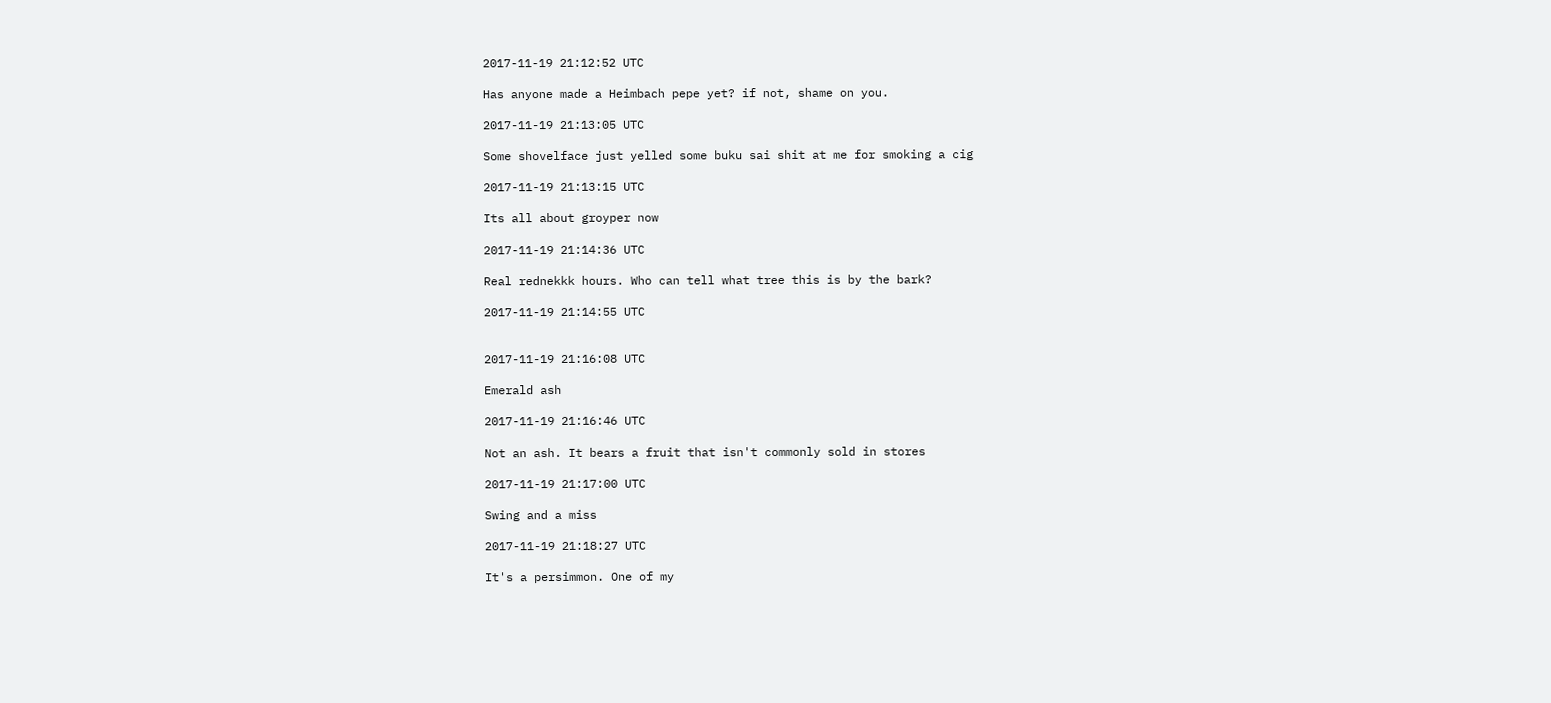2017-11-19 21:12:52 UTC

Has anyone made a Heimbach pepe yet? if not, shame on you.

2017-11-19 21:13:05 UTC

Some shovelface just yelled some buku sai shit at me for smoking a cig

2017-11-19 21:13:15 UTC

Its all about groyper now

2017-11-19 21:14:36 UTC

Real rednekkk hours. Who can tell what tree this is by the bark?

2017-11-19 21:14:55 UTC


2017-11-19 21:16:08 UTC

Emerald ash

2017-11-19 21:16:46 UTC

Not an ash. It bears a fruit that isn't commonly sold in stores

2017-11-19 21:17:00 UTC

Swing and a miss

2017-11-19 21:18:27 UTC

It's a persimmon. One of my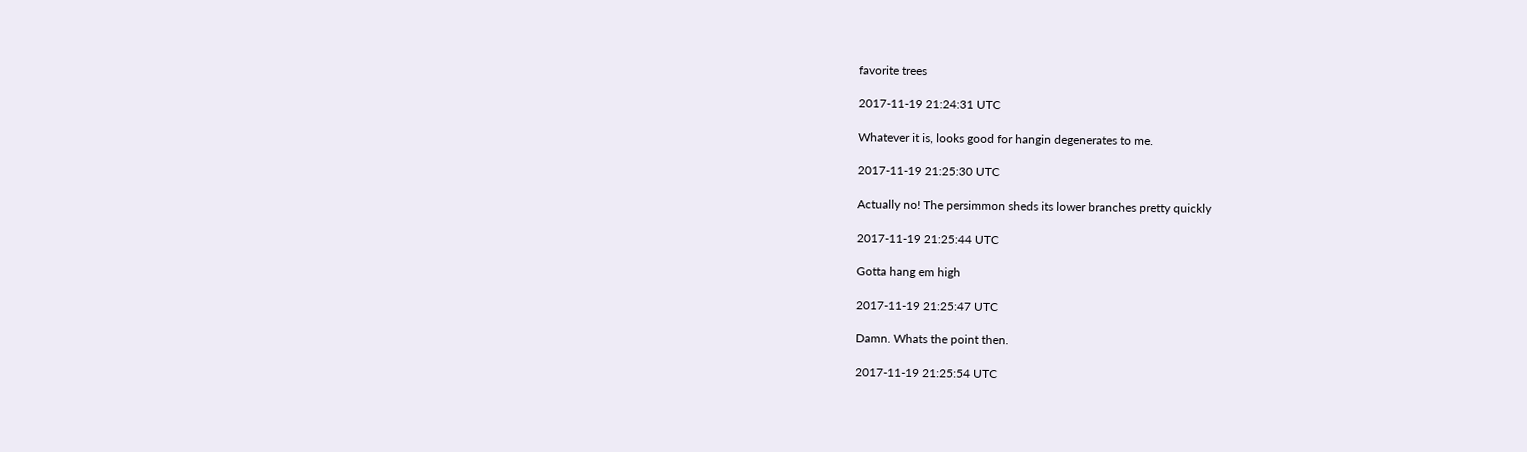favorite trees

2017-11-19 21:24:31 UTC

Whatever it is, looks good for hangin degenerates to me.

2017-11-19 21:25:30 UTC

Actually no! The persimmon sheds its lower branches pretty quickly

2017-11-19 21:25:44 UTC

Gotta hang em high

2017-11-19 21:25:47 UTC

Damn. Whats the point then.

2017-11-19 21:25:54 UTC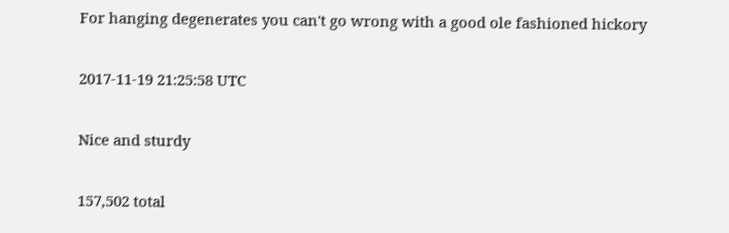For hanging degenerates you can't go wrong with a good ole fashioned hickory

2017-11-19 21:25:58 UTC

Nice and sturdy

157,502 total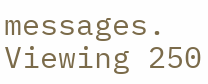messages. Viewing 250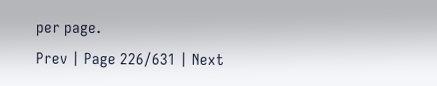per page.
Prev | Page 226/631 | Next